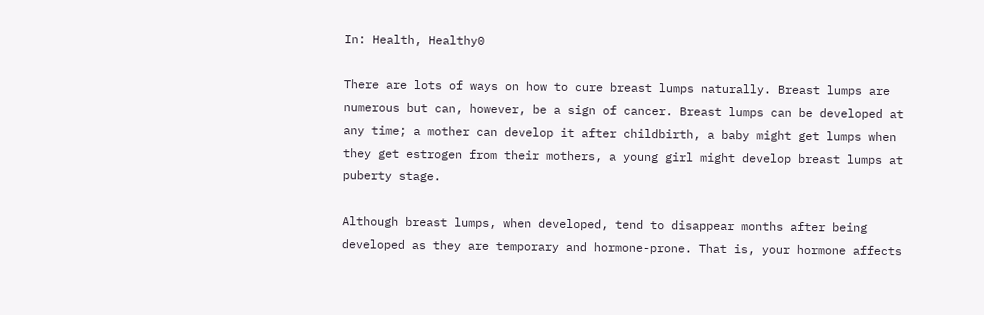In: Health, Healthy0

There are lots of ways on how to cure breast lumps naturally. Breast lumps are numerous but can, however, be a sign of cancer. Breast lumps can be developed at any time; a mother can develop it after childbirth, a baby might get lumps when they get estrogen from their mothers, a young girl might develop breast lumps at puberty stage.

Although breast lumps, when developed, tend to disappear months after being developed as they are temporary and hormone-prone. That is, your hormone affects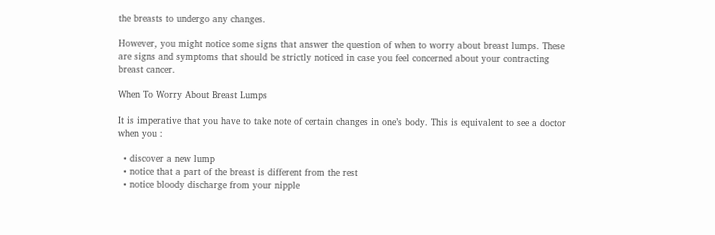the breasts to undergo any changes.

However, you might notice some signs that answer the question of when to worry about breast lumps. These are signs and symptoms that should be strictly noticed in case you feel concerned about your contracting breast cancer.

When To Worry About Breast Lumps

It is imperative that you have to take note of certain changes in one’s body. This is equivalent to see a doctor when you :

  • discover a new lump
  • notice that a part of the breast is different from the rest
  • notice bloody discharge from your nipple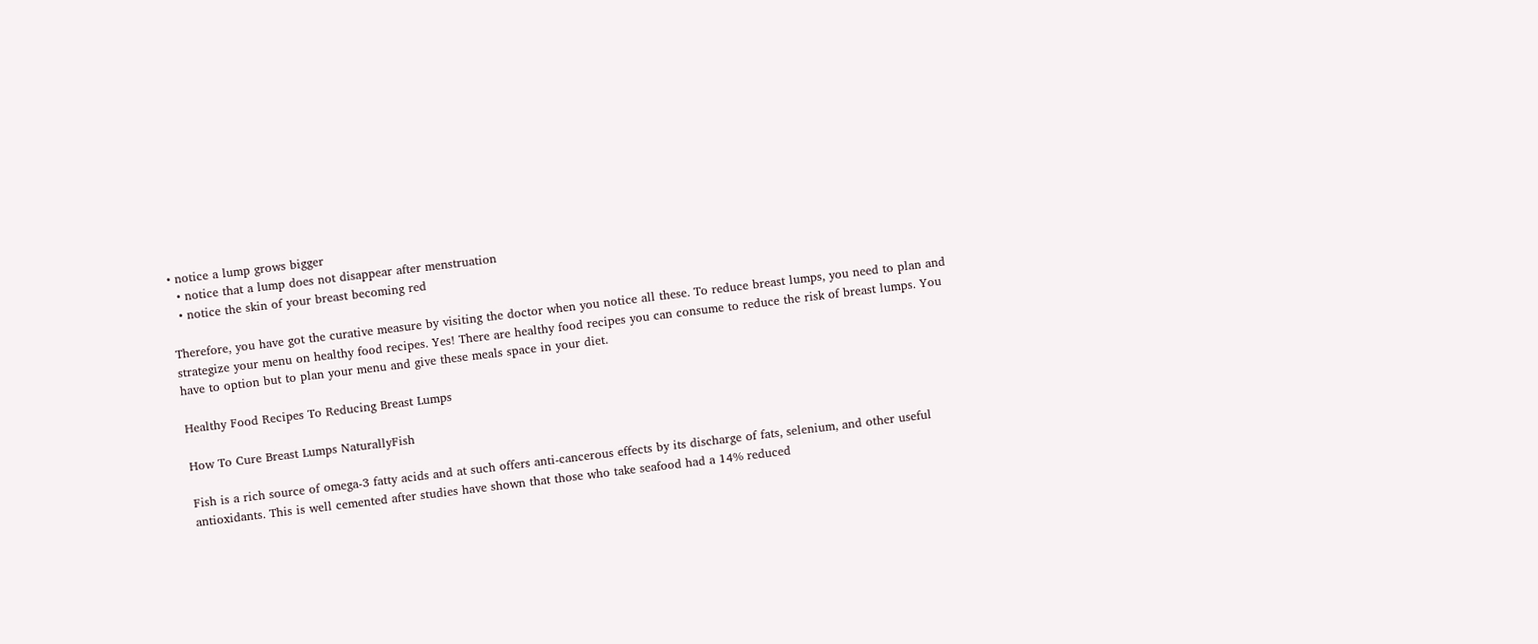• notice a lump grows bigger
  • notice that a lump does not disappear after menstruation
  • notice the skin of your breast becoming red

Therefore, you have got the curative measure by visiting the doctor when you notice all these. To reduce breast lumps, you need to plan and strategize your menu on healthy food recipes. Yes! There are healthy food recipes you can consume to reduce the risk of breast lumps. You have to option but to plan your menu and give these meals space in your diet.

Healthy Food Recipes To Reducing Breast Lumps

How To Cure Breast Lumps NaturallyFish

Fish is a rich source of omega-3 fatty acids and at such offers anti-cancerous effects by its discharge of fats, selenium, and other useful antioxidants. This is well cemented after studies have shown that those who take seafood had a 14% reduced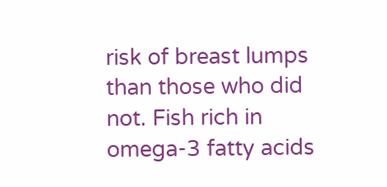risk of breast lumps than those who did not. Fish rich in omega-3 fatty acids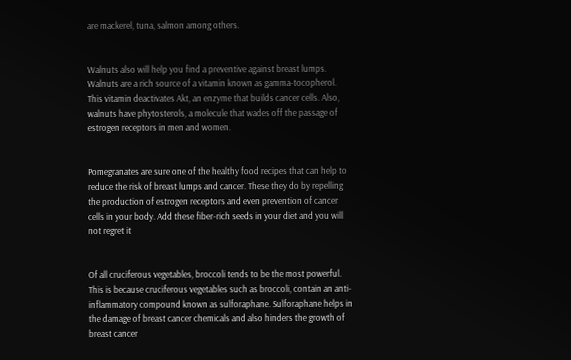are mackerel, tuna, salmon among others.


Walnuts also will help you find a preventive against breast lumps. Walnuts are a rich source of a vitamin known as gamma-tocopherol. This vitamin deactivates Akt, an enzyme that builds cancer cells. Also, walnuts have phytosterols, a molecule that wades off the passage of estrogen receptors in men and women.


Pomegranates are sure one of the healthy food recipes that can help to reduce the risk of breast lumps and cancer. These they do by repelling the production of estrogen receptors and even prevention of cancer cells in your body. Add these fiber-rich seeds in your diet and you will not regret it


Of all cruciferous vegetables, broccoli tends to be the most powerful. This is because cruciferous vegetables such as broccoli, contain an anti-inflammatory compound known as sulforaphane. Sulforaphane helps in the damage of breast cancer chemicals and also hinders the growth of breast cancer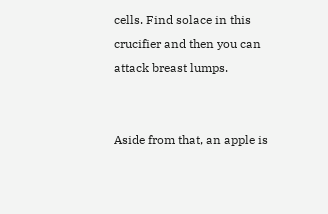cells. Find solace in this crucifier and then you can attack breast lumps.


Aside from that, an apple is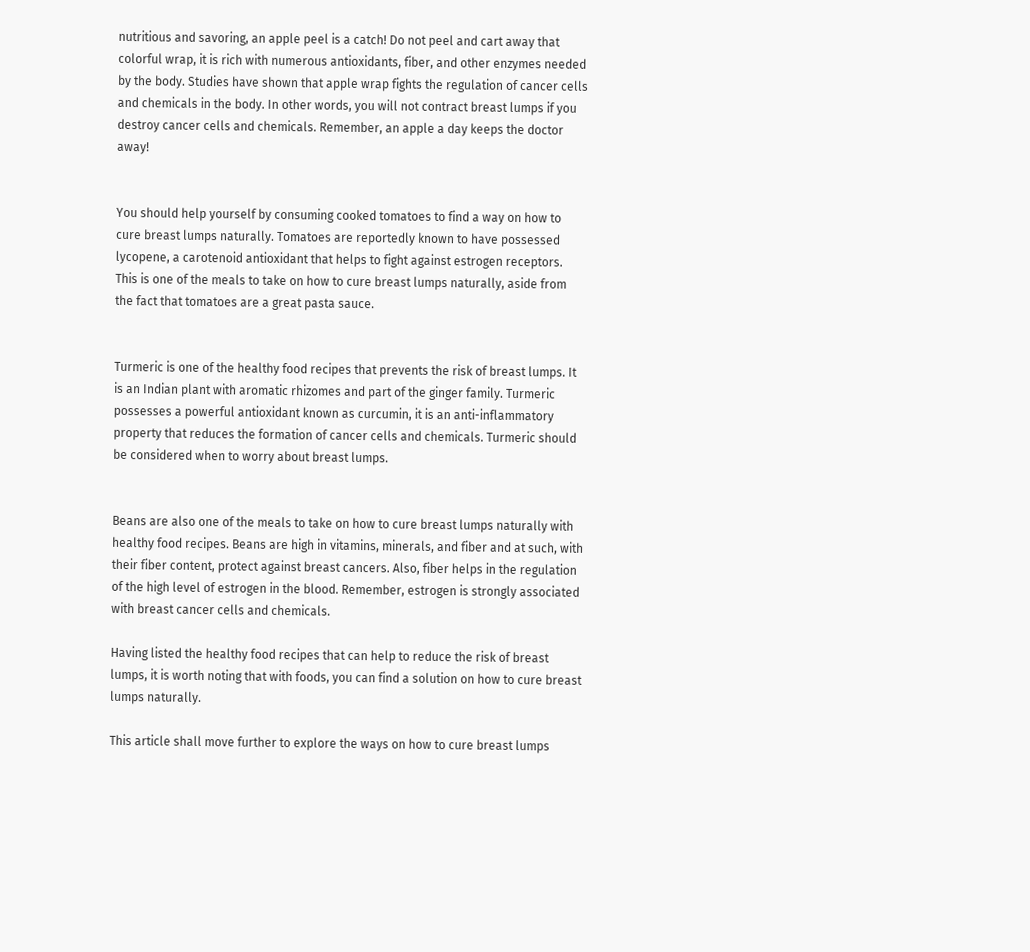nutritious and savoring, an apple peel is a catch! Do not peel and cart away that colorful wrap, it is rich with numerous antioxidants, fiber, and other enzymes needed by the body. Studies have shown that apple wrap fights the regulation of cancer cells and chemicals in the body. In other words, you will not contract breast lumps if you destroy cancer cells and chemicals. Remember, an apple a day keeps the doctor away!


You should help yourself by consuming cooked tomatoes to find a way on how to cure breast lumps naturally. Tomatoes are reportedly known to have possessed lycopene, a carotenoid antioxidant that helps to fight against estrogen receptors. This is one of the meals to take on how to cure breast lumps naturally, aside from the fact that tomatoes are a great pasta sauce.


Turmeric is one of the healthy food recipes that prevents the risk of breast lumps. It is an Indian plant with aromatic rhizomes and part of the ginger family. Turmeric possesses a powerful antioxidant known as curcumin, it is an anti-inflammatory property that reduces the formation of cancer cells and chemicals. Turmeric should be considered when to worry about breast lumps.


Beans are also one of the meals to take on how to cure breast lumps naturally with healthy food recipes. Beans are high in vitamins, minerals, and fiber and at such, with their fiber content, protect against breast cancers. Also, fiber helps in the regulation of the high level of estrogen in the blood. Remember, estrogen is strongly associated with breast cancer cells and chemicals.

Having listed the healthy food recipes that can help to reduce the risk of breast lumps, it is worth noting that with foods, you can find a solution on how to cure breast lumps naturally.

This article shall move further to explore the ways on how to cure breast lumps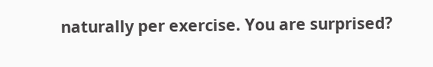naturally per exercise. You are surprised?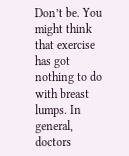Don’t be. You might think that exercise has got nothing to do with breast lumps. In general, doctors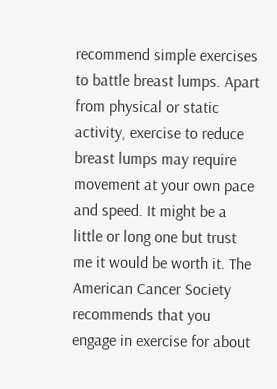recommend simple exercises to battle breast lumps. Apart from physical or static activity, exercise to reduce breast lumps may require movement at your own pace and speed. It might be a little or long one but trust me it would be worth it. The American Cancer Society recommends that you engage in exercise for about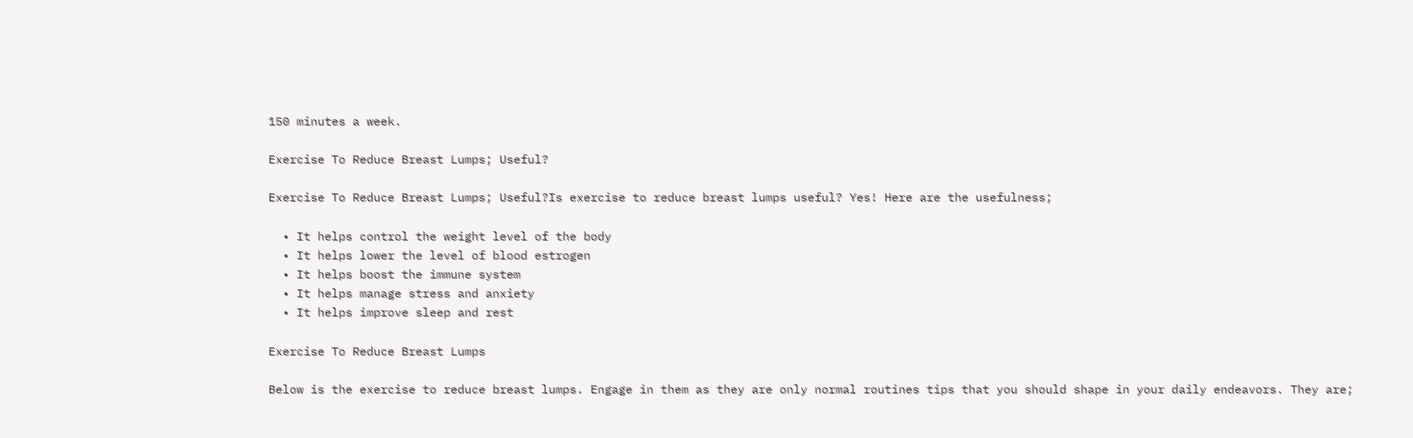150 minutes a week.

Exercise To Reduce Breast Lumps; Useful?

Exercise To Reduce Breast Lumps; Useful?Is exercise to reduce breast lumps useful? Yes! Here are the usefulness;

  • It helps control the weight level of the body
  • It helps lower the level of blood estrogen
  • It helps boost the immune system
  • It helps manage stress and anxiety
  • It helps improve sleep and rest

Exercise To Reduce Breast Lumps

Below is the exercise to reduce breast lumps. Engage in them as they are only normal routines tips that you should shape in your daily endeavors. They are;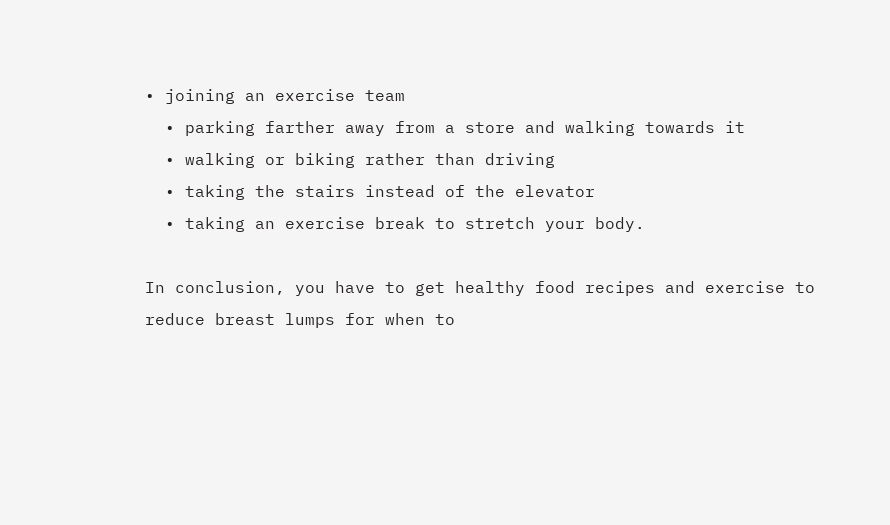• joining an exercise team
  • parking farther away from a store and walking towards it
  • walking or biking rather than driving
  • taking the stairs instead of the elevator
  • taking an exercise break to stretch your body.

In conclusion, you have to get healthy food recipes and exercise to reduce breast lumps for when to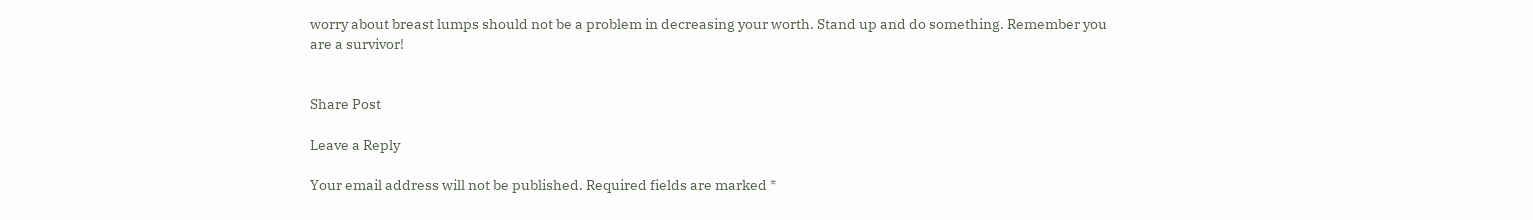worry about breast lumps should not be a problem in decreasing your worth. Stand up and do something. Remember you are a survivor!


Share Post

Leave a Reply

Your email address will not be published. Required fields are marked *